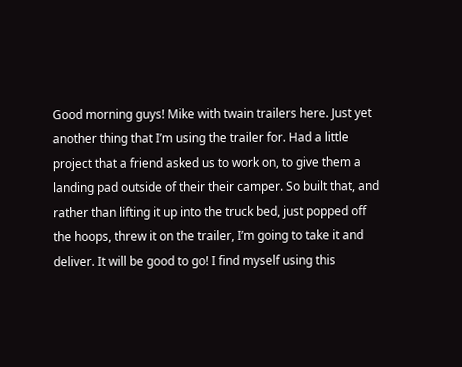Good morning guys! Mike with twain trailers here. Just yet another thing that I’m using the trailer for. Had a little project that a friend asked us to work on, to give them a landing pad outside of their their camper. So built that, and rather than lifting it up into the truck bed, just popped off the hoops, threw it on the trailer, I’m going to take it and deliver. It will be good to go! I find myself using this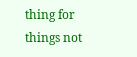thing for things not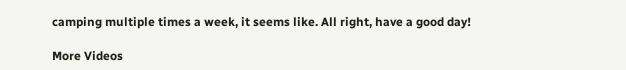camping multiple times a week, it seems like. All right, have a good day!

More Videos